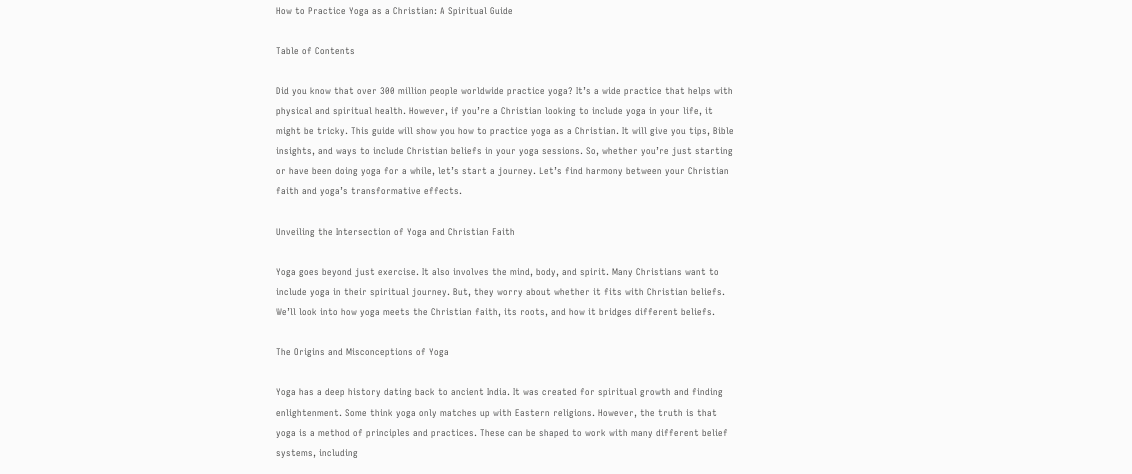How to Practice Yoga as a Christian: A Spiritual Guide

Table of Contents

Did you know that over 300 million people worldwide practice yoga? It’s a wide practice that helps with physical and spiritual health. However, if you’re a Christian looking to include yoga in your life, it might be tricky. This guide will show you how to practice yoga as a Christian. It will give you tips, Bible insights, and ways to include Christian beliefs in your yoga sessions. So, whether you’re just starting or have been doing yoga for a while, let’s start a journey. Let’s find harmony between your Christian faith and yoga’s transformative effects.

Unveiling the Intersection of Yoga and Christian Faith

Yoga goes beyond just exercise. It also involves the mind, body, and spirit. Many Christians want to include yoga in their spiritual journey. But, they worry about whether it fits with Christian beliefs. We’ll look into how yoga meets the Christian faith, its roots, and how it bridges different beliefs.

The Origins and Misconceptions of Yoga

Yoga has a deep history dating back to ancient India. It was created for spiritual growth and finding enlightenment. Some think yoga only matches up with Eastern religions. However, the truth is that yoga is a method of principles and practices. These can be shaped to work with many different belief systems, including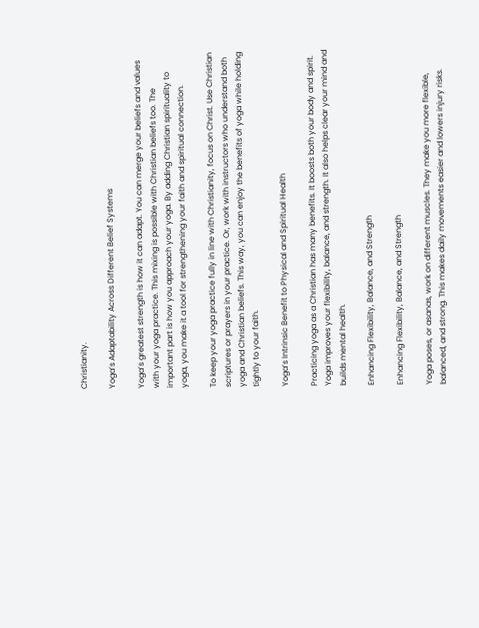Christianity.

Yoga’s Adaptability Across Different Belief Systems

Yoga’s greatest strength is how it can adapt. You can merge your beliefs and values with your yoga practice. This mixing is possible with Christian beliefs too. The important part is how you approach your yoga. By adding Christian spirituality to yoga, you make it a tool for strengthening your faith and spiritual connection.

To keep your yoga practice fully in line with Christianity, focus on Christ. Use Christian scriptures or prayers in your practice. Or, work with instructors who understand both yoga and Christian beliefs. This way, you can enjoy the benefits of yoga while holding tightly to your faith.

Yoga’s Intrinsic Benefit to Physical and Spiritual Health

Practicing yoga as a Christian has many benefits. It boosts both your body and spirit. Yoga improves your flexibility, balance, and strength. It also helps clear your mind and builds mental health.

Enhancing Flexibility, Balance, and Strength

Enhancing Flexibility, Balance, and Strength

Yoga poses, or asanas, work on different muscles. They make you more flexible, balanced, and strong. This makes daily movements easier and lowers injury risks.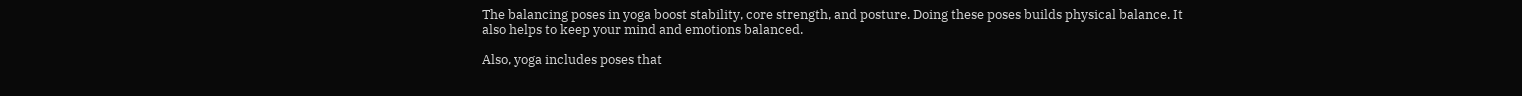The balancing poses in yoga boost stability, core strength, and posture. Doing these poses builds physical balance. It also helps to keep your mind and emotions balanced.

Also, yoga includes poses that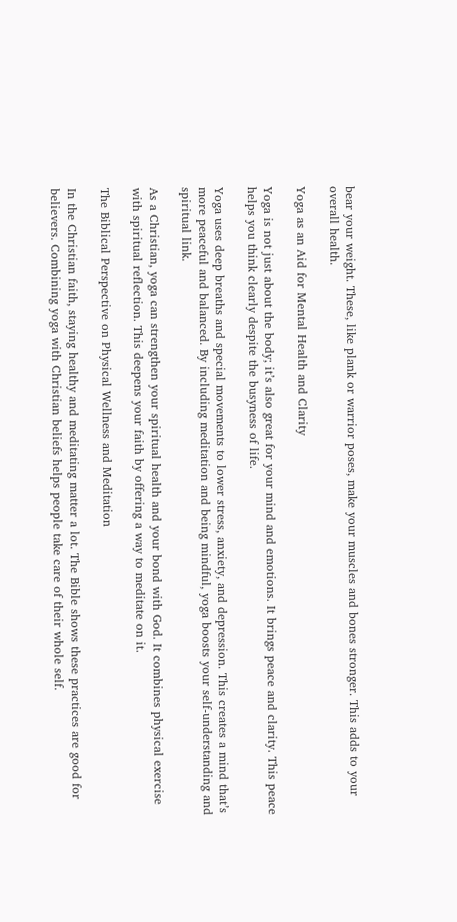bear your weight. These, like plank or warrior poses, make your muscles and bones stronger. This adds to your overall health.

Yoga as an Aid for Mental Health and Clarity

Yoga is not just about the body; it’s also great for your mind and emotions. It brings peace and clarity. This peace helps you think clearly despite the busyness of life.

Yoga uses deep breaths and special movements to lower stress, anxiety, and depression. This creates a mind that’s more peaceful and balanced. By including meditation and being mindful, yoga boosts your self-understanding and spiritual link.

As a Christian, yoga can strengthen your spiritual health and your bond with God. It combines physical exercise with spiritual reflection. This deepens your faith by offering a way to meditate on it.

The Biblical Perspective on Physical Wellness and Meditation

In the Christian faith, staying healthy and meditating matter a lot. The Bible shows these practices are good for believers. Combining yoga with Christian beliefs helps people take care of their whole self.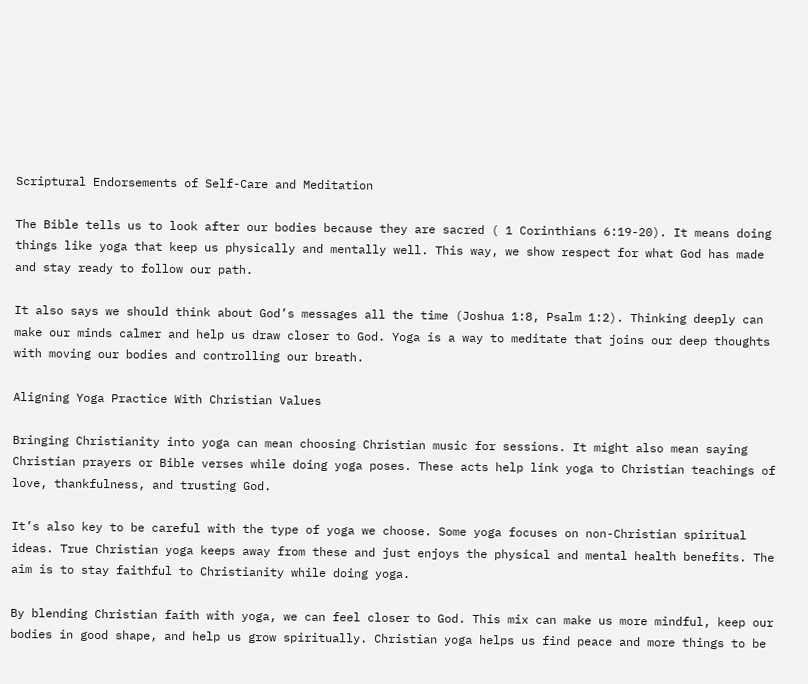Scriptural Endorsements of Self-Care and Meditation

The Bible tells us to look after our bodies because they are sacred ( 1 Corinthians 6:19-20). It means doing things like yoga that keep us physically and mentally well. This way, we show respect for what God has made and stay ready to follow our path.

It also says we should think about God’s messages all the time (Joshua 1:8, Psalm 1:2). Thinking deeply can make our minds calmer and help us draw closer to God. Yoga is a way to meditate that joins our deep thoughts with moving our bodies and controlling our breath.

Aligning Yoga Practice With Christian Values

Bringing Christianity into yoga can mean choosing Christian music for sessions. It might also mean saying Christian prayers or Bible verses while doing yoga poses. These acts help link yoga to Christian teachings of love, thankfulness, and trusting God.

It’s also key to be careful with the type of yoga we choose. Some yoga focuses on non-Christian spiritual ideas. True Christian yoga keeps away from these and just enjoys the physical and mental health benefits. The aim is to stay faithful to Christianity while doing yoga.

By blending Christian faith with yoga, we can feel closer to God. This mix can make us more mindful, keep our bodies in good shape, and help us grow spiritually. Christian yoga helps us find peace and more things to be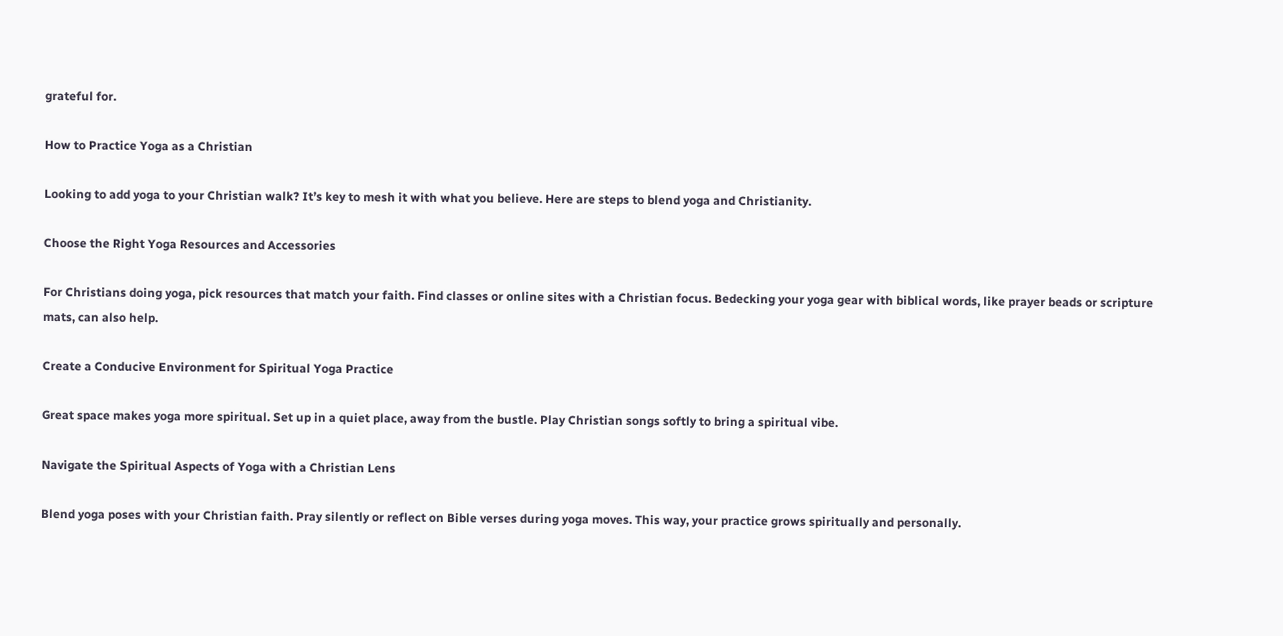grateful for.

How to Practice Yoga as a Christian

Looking to add yoga to your Christian walk? It’s key to mesh it with what you believe. Here are steps to blend yoga and Christianity.

Choose the Right Yoga Resources and Accessories

For Christians doing yoga, pick resources that match your faith. Find classes or online sites with a Christian focus. Bedecking your yoga gear with biblical words, like prayer beads or scripture mats, can also help.

Create a Conducive Environment for Spiritual Yoga Practice

Great space makes yoga more spiritual. Set up in a quiet place, away from the bustle. Play Christian songs softly to bring a spiritual vibe.

Navigate the Spiritual Aspects of Yoga with a Christian Lens

Blend yoga poses with your Christian faith. Pray silently or reflect on Bible verses during yoga moves. This way, your practice grows spiritually and personally.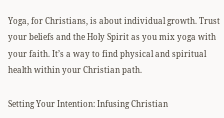Yoga, for Christians, is about individual growth. Trust your beliefs and the Holy Spirit as you mix yoga with your faith. It’s a way to find physical and spiritual health within your Christian path.

Setting Your Intention: Infusing Christian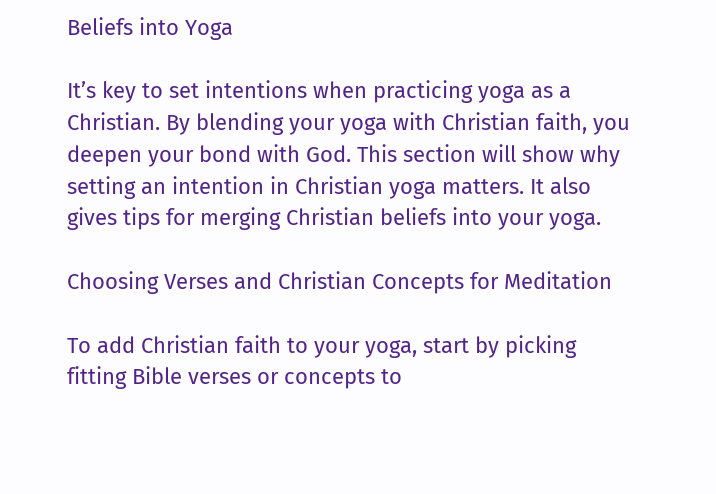Beliefs into Yoga

It’s key to set intentions when practicing yoga as a Christian. By blending your yoga with Christian faith, you deepen your bond with God. This section will show why setting an intention in Christian yoga matters. It also gives tips for merging Christian beliefs into your yoga.

Choosing Verses and Christian Concepts for Meditation

To add Christian faith to your yoga, start by picking fitting Bible verses or concepts to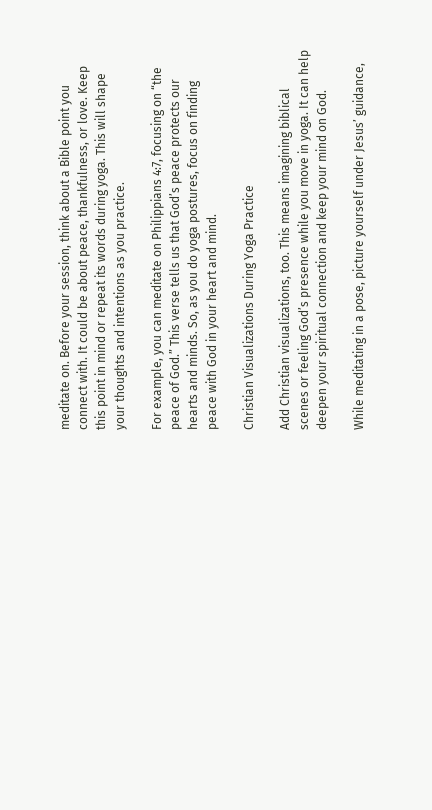meditate on. Before your session, think about a Bible point you connect with. It could be about peace, thankfulness, or love. Keep this point in mind or repeat its words during yoga. This will shape your thoughts and intentions as you practice.

For example, you can meditate on Philippians 4:7, focusing on “the peace of God.” This verse tells us that God’s peace protects our hearts and minds. So, as you do yoga postures, focus on finding peace with God in your heart and mind.

Christian Visualizations During Yoga Practice

Add Christian visualizations, too. This means imagining biblical scenes or feeling God’s presence while you move in yoga. It can help deepen your spiritual connection and keep your mind on God.

While meditating in a pose, picture yourself under Jesus’ guidance,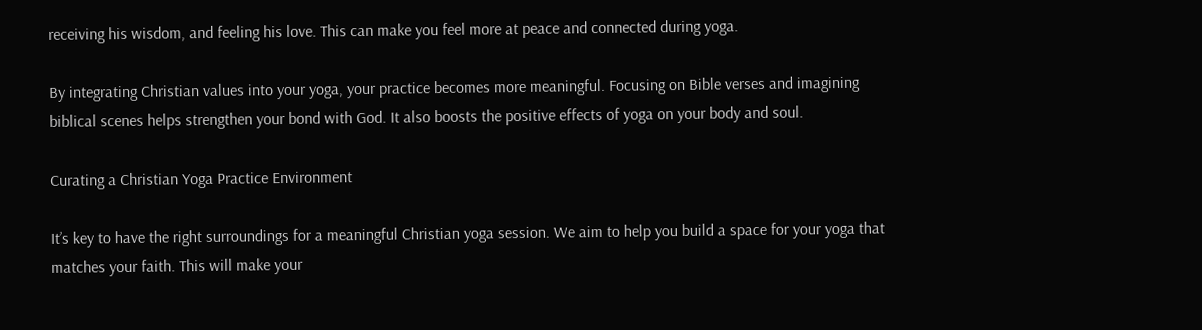receiving his wisdom, and feeling his love. This can make you feel more at peace and connected during yoga.

By integrating Christian values into your yoga, your practice becomes more meaningful. Focusing on Bible verses and imagining biblical scenes helps strengthen your bond with God. It also boosts the positive effects of yoga on your body and soul.

Curating a Christian Yoga Practice Environment

It’s key to have the right surroundings for a meaningful Christian yoga session. We aim to help you build a space for your yoga that matches your faith. This will make your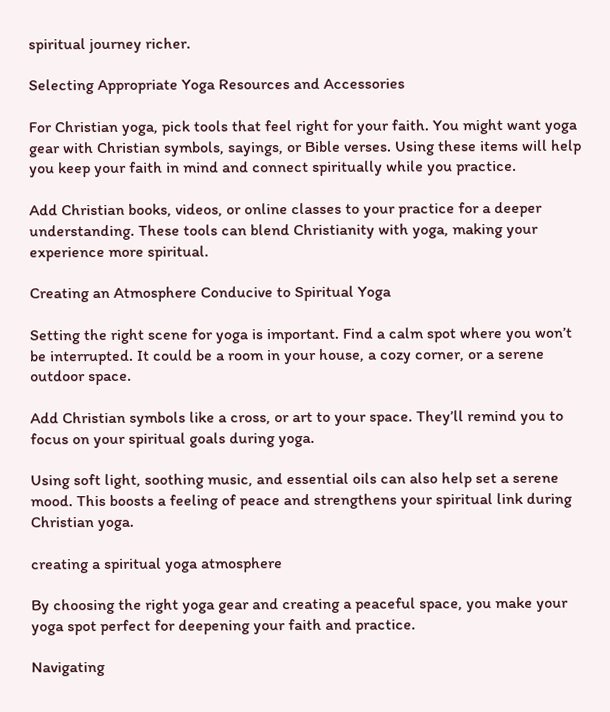spiritual journey richer.

Selecting Appropriate Yoga Resources and Accessories

For Christian yoga, pick tools that feel right for your faith. You might want yoga gear with Christian symbols, sayings, or Bible verses. Using these items will help you keep your faith in mind and connect spiritually while you practice.

Add Christian books, videos, or online classes to your practice for a deeper understanding. These tools can blend Christianity with yoga, making your experience more spiritual.

Creating an Atmosphere Conducive to Spiritual Yoga

Setting the right scene for yoga is important. Find a calm spot where you won’t be interrupted. It could be a room in your house, a cozy corner, or a serene outdoor space.

Add Christian symbols like a cross, or art to your space. They’ll remind you to focus on your spiritual goals during yoga.

Using soft light, soothing music, and essential oils can also help set a serene mood. This boosts a feeling of peace and strengthens your spiritual link during Christian yoga.

creating a spiritual yoga atmosphere

By choosing the right yoga gear and creating a peaceful space, you make your yoga spot perfect for deepening your faith and practice.

Navigating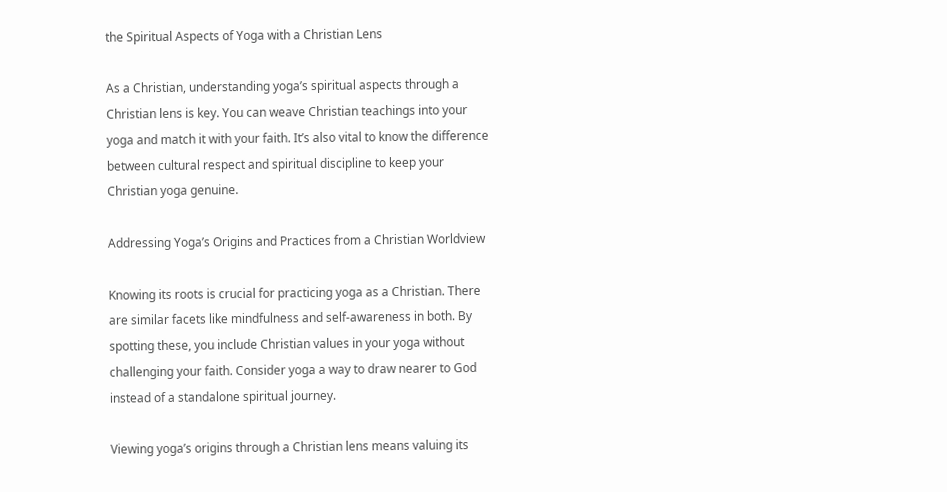the Spiritual Aspects of Yoga with a Christian Lens

As a Christian, understanding yoga’s spiritual aspects through a Christian lens is key. You can weave Christian teachings into your yoga and match it with your faith. It’s also vital to know the difference between cultural respect and spiritual discipline to keep your Christian yoga genuine.

Addressing Yoga’s Origins and Practices from a Christian Worldview

Knowing its roots is crucial for practicing yoga as a Christian. There are similar facets like mindfulness and self-awareness in both. By spotting these, you include Christian values in your yoga without challenging your faith. Consider yoga a way to draw nearer to God instead of a standalone spiritual journey.

Viewing yoga’s origins through a Christian lens means valuing its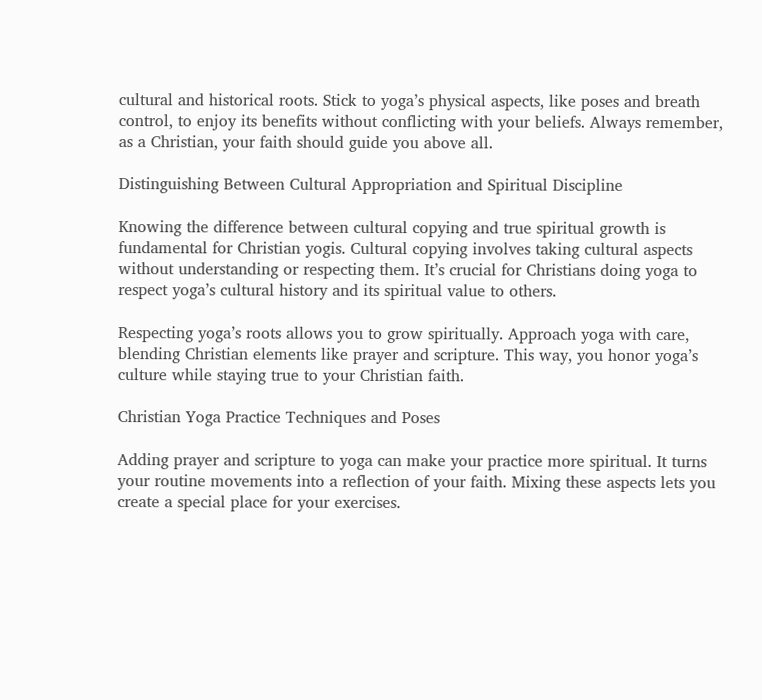cultural and historical roots. Stick to yoga’s physical aspects, like poses and breath control, to enjoy its benefits without conflicting with your beliefs. Always remember, as a Christian, your faith should guide you above all.

Distinguishing Between Cultural Appropriation and Spiritual Discipline

Knowing the difference between cultural copying and true spiritual growth is fundamental for Christian yogis. Cultural copying involves taking cultural aspects without understanding or respecting them. It’s crucial for Christians doing yoga to respect yoga’s cultural history and its spiritual value to others.

Respecting yoga’s roots allows you to grow spiritually. Approach yoga with care, blending Christian elements like prayer and scripture. This way, you honor yoga’s culture while staying true to your Christian faith.

Christian Yoga Practice Techniques and Poses

Adding prayer and scripture to yoga can make your practice more spiritual. It turns your routine movements into a reflection of your faith. Mixing these aspects lets you create a special place for your exercises.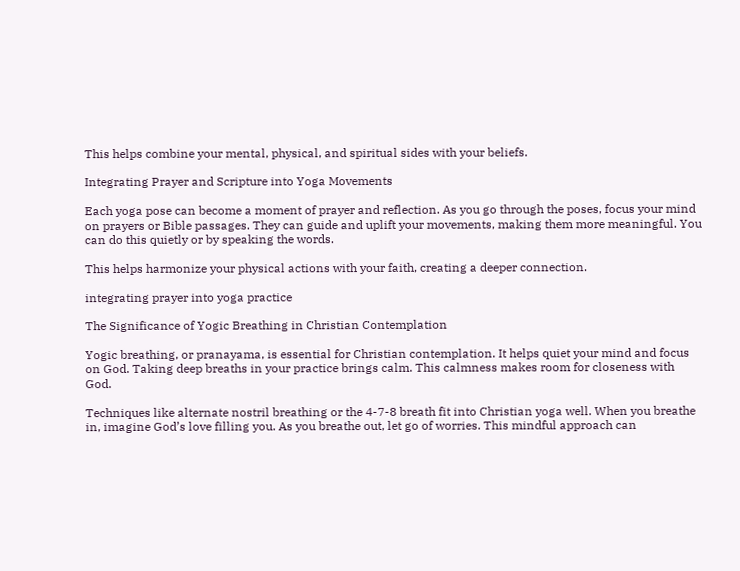This helps combine your mental, physical, and spiritual sides with your beliefs.

Integrating Prayer and Scripture into Yoga Movements

Each yoga pose can become a moment of prayer and reflection. As you go through the poses, focus your mind on prayers or Bible passages. They can guide and uplift your movements, making them more meaningful. You can do this quietly or by speaking the words.

This helps harmonize your physical actions with your faith, creating a deeper connection.

integrating prayer into yoga practice

The Significance of Yogic Breathing in Christian Contemplation

Yogic breathing, or pranayama, is essential for Christian contemplation. It helps quiet your mind and focus on God. Taking deep breaths in your practice brings calm. This calmness makes room for closeness with God.

Techniques like alternate nostril breathing or the 4-7-8 breath fit into Christian yoga well. When you breathe in, imagine God’s love filling you. As you breathe out, let go of worries. This mindful approach can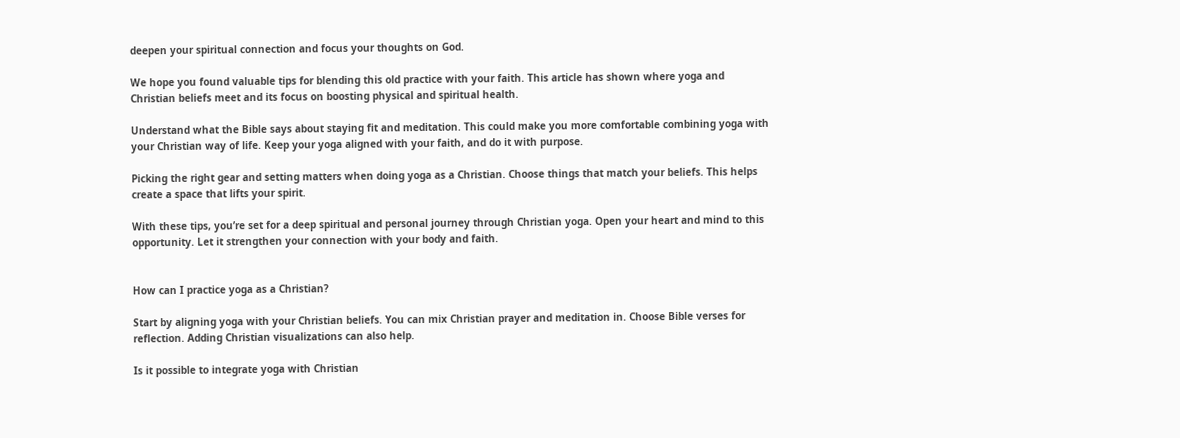deepen your spiritual connection and focus your thoughts on God.

We hope you found valuable tips for blending this old practice with your faith. This article has shown where yoga and Christian beliefs meet and its focus on boosting physical and spiritual health.

Understand what the Bible says about staying fit and meditation. This could make you more comfortable combining yoga with your Christian way of life. Keep your yoga aligned with your faith, and do it with purpose.

Picking the right gear and setting matters when doing yoga as a Christian. Choose things that match your beliefs. This helps create a space that lifts your spirit.

With these tips, you’re set for a deep spiritual and personal journey through Christian yoga. Open your heart and mind to this opportunity. Let it strengthen your connection with your body and faith.


How can I practice yoga as a Christian?

Start by aligning yoga with your Christian beliefs. You can mix Christian prayer and meditation in. Choose Bible verses for reflection. Adding Christian visualizations can also help.

Is it possible to integrate yoga with Christian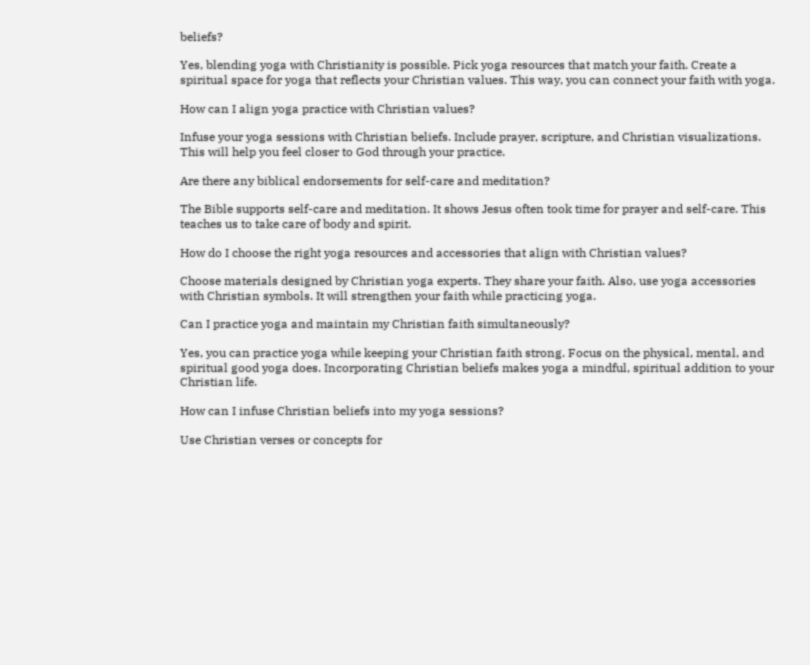beliefs?

Yes, blending yoga with Christianity is possible. Pick yoga resources that match your faith. Create a spiritual space for yoga that reflects your Christian values. This way, you can connect your faith with yoga.

How can I align yoga practice with Christian values?

Infuse your yoga sessions with Christian beliefs. Include prayer, scripture, and Christian visualizations. This will help you feel closer to God through your practice.

Are there any biblical endorsements for self-care and meditation?

The Bible supports self-care and meditation. It shows Jesus often took time for prayer and self-care. This teaches us to take care of body and spirit.

How do I choose the right yoga resources and accessories that align with Christian values?

Choose materials designed by Christian yoga experts. They share your faith. Also, use yoga accessories with Christian symbols. It will strengthen your faith while practicing yoga.

Can I practice yoga and maintain my Christian faith simultaneously?

Yes, you can practice yoga while keeping your Christian faith strong. Focus on the physical, mental, and spiritual good yoga does. Incorporating Christian beliefs makes yoga a mindful, spiritual addition to your Christian life.

How can I infuse Christian beliefs into my yoga sessions?

Use Christian verses or concepts for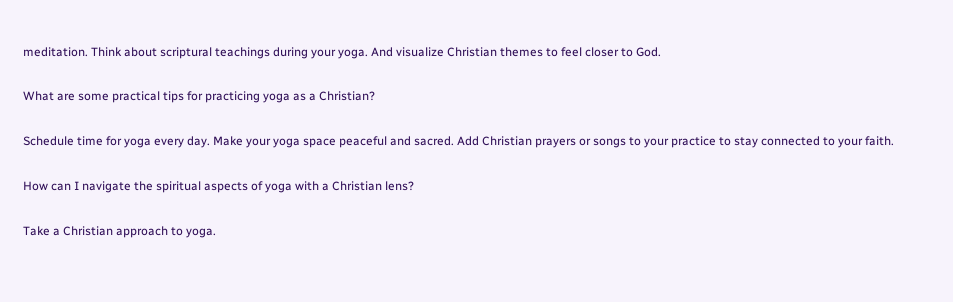meditation. Think about scriptural teachings during your yoga. And visualize Christian themes to feel closer to God.

What are some practical tips for practicing yoga as a Christian?

Schedule time for yoga every day. Make your yoga space peaceful and sacred. Add Christian prayers or songs to your practice to stay connected to your faith.

How can I navigate the spiritual aspects of yoga with a Christian lens?

Take a Christian approach to yoga.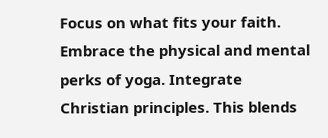Focus on what fits your faith. Embrace the physical and mental perks of yoga. Integrate Christian principles. This blends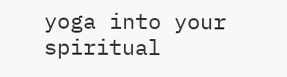yoga into your spiritual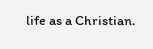life as a Christian.